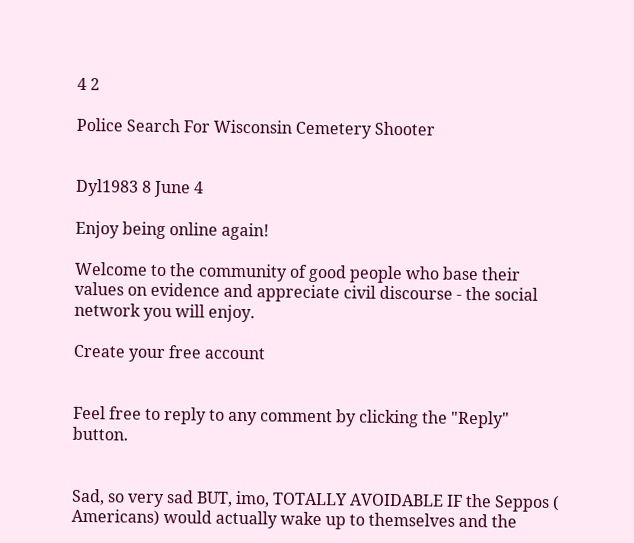4 2

Police Search For Wisconsin Cemetery Shooter


Dyl1983 8 June 4

Enjoy being online again!

Welcome to the community of good people who base their values on evidence and appreciate civil discourse - the social network you will enjoy.

Create your free account


Feel free to reply to any comment by clicking the "Reply" button.


Sad, so very sad BUT, imo, TOTALLY AVOIDABLE IF the Seppos ( Americans) would actually wake up to themselves and the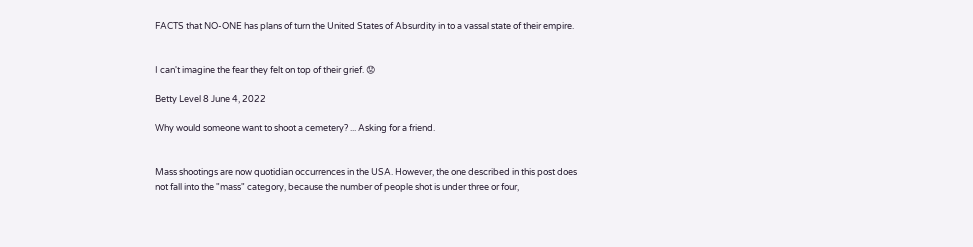FACTS that NO-ONE has plans of turn the United States of Absurdity in to a vassal state of their empire.


I can't imagine the fear they felt on top of their grief. 😟

Betty Level 8 June 4, 2022

Why would someone want to shoot a cemetery? ... Asking for a friend.


Mass shootings are now quotidian occurrences in the USA. However, the one described in this post does not fall into the "mass" category, because the number of people shot is under three or four,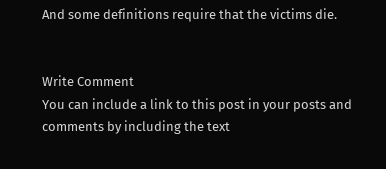And some definitions require that the victims die.


Write Comment
You can include a link to this post in your posts and comments by including the text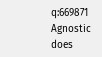q:669871
Agnostic does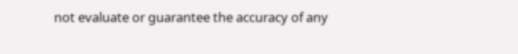not evaluate or guarantee the accuracy of any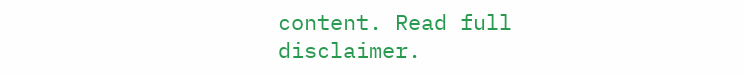content. Read full disclaimer.